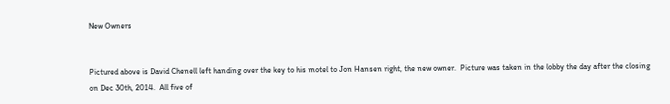New Owners


Pictured above is David Chenell left handing over the key to his motel to Jon Hansen right, the new owner.  Picture was taken in the lobby the day after the closing on Dec 30th, 2014.  All five of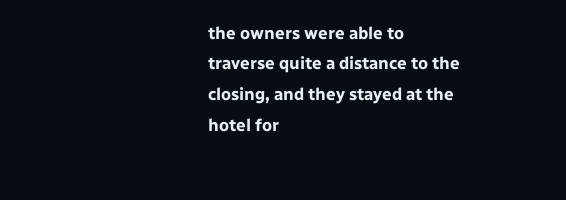the owners were able to traverse quite a distance to the closing, and they stayed at the hotel for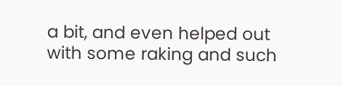a bit, and even helped out with some raking and such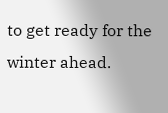to get ready for the winter ahead.